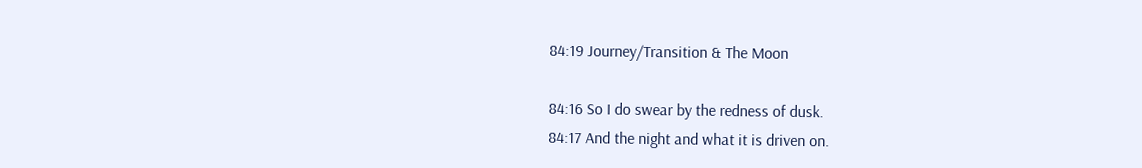84:19 Journey/Transition & The Moon

84:16 So I do swear by the redness of dusk.
84:17 And the night and what it is driven on.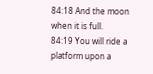84:18 And the moon when it is full.
84:19 You will ride a platform upon a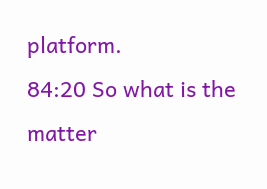platform.
84:20 So what is the matter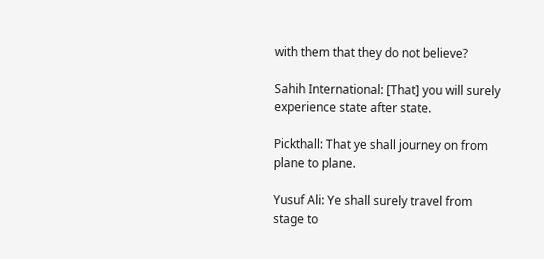with them that they do not believe?

Sahih International: [That] you will surely experience state after state.

Pickthall: That ye shall journey on from plane to plane.

Yusuf Ali: Ye shall surely travel from stage to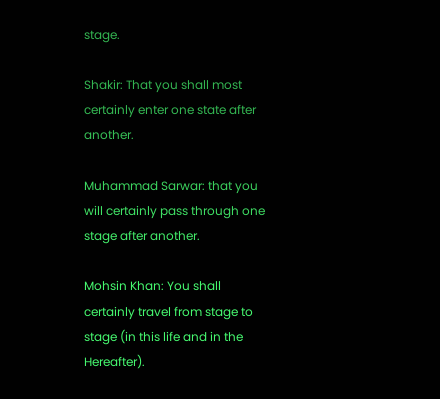stage.

Shakir: That you shall most certainly enter one state after another.

Muhammad Sarwar: that you will certainly pass through one stage after another.

Mohsin Khan: You shall certainly travel from stage to stage (in this life and in the Hereafter).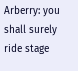Arberry: you shall surely ride stage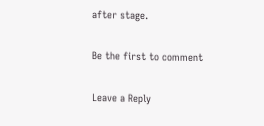after stage.

Be the first to comment

Leave a Reply